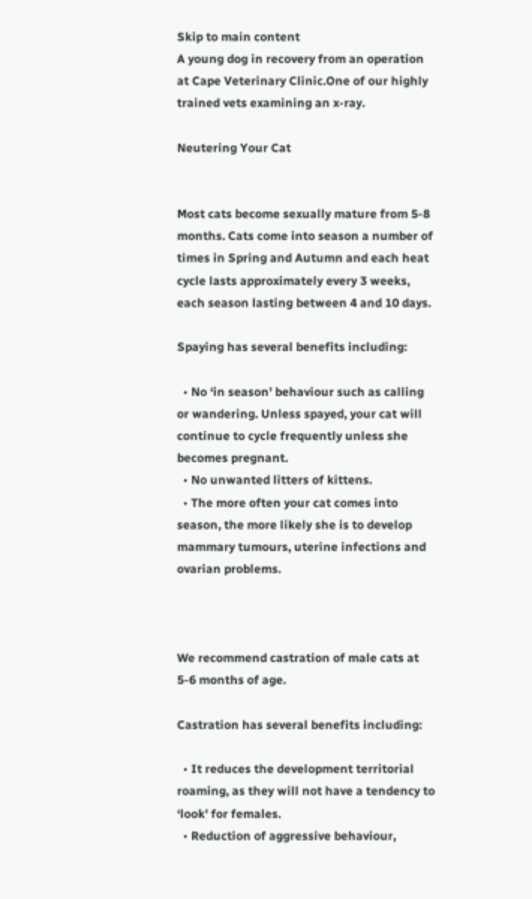Skip to main content
A young dog in recovery from an operation at Cape Veterinary Clinic.One of our highly trained vets examining an x-ray.

Neutering Your Cat


Most cats become sexually mature from 5-8 months. Cats come into season a number of times in Spring and Autumn and each heat cycle lasts approximately every 3 weeks, each season lasting between 4 and 10 days.

Spaying has several benefits including:

  • No ‘in season' behaviour such as calling or wandering. Unless spayed, your cat will continue to cycle frequently unless she becomes pregnant.
  • No unwanted litters of kittens.
  • The more often your cat comes into season, the more likely she is to develop mammary tumours, uterine infections and ovarian problems.



We recommend castration of male cats at 5-6 months of age.

Castration has several benefits including:

  • It reduces the development territorial roaming, as they will not have a tendency to ‘look' for females.
  • Reduction of aggressive behaviour,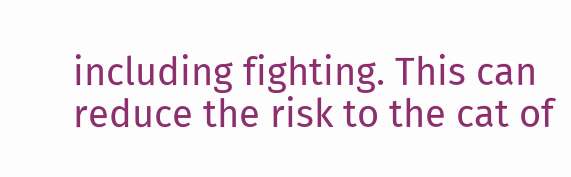including fighting. This can reduce the risk to the cat of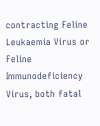contracting Feline Leukaemia Virus or Feline Immunodeficiency Virus, both fatal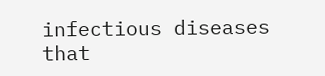infectious diseases that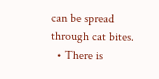can be spread through cat bites.
  • There is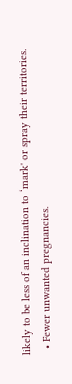likely to be less of an inclination to ‘mark' or spray their territories.
  • Fewer unwanted pregnancies.